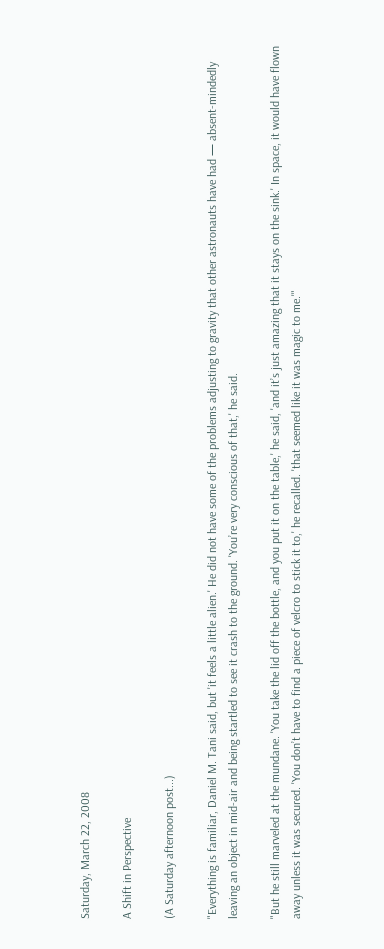Saturday, March 22, 2008

A Shift in Perspective

(A Saturday afternoon post...)

"Everything is familiar, Daniel M. Tani said, but 'it feels a little alien.' He did not have some of the problems adjusting to gravity that other astronauts have had — absent-mindedly leaving an object in mid-air and being startled to see it crash to the ground. 'You’re very conscious of that,' he said.

"But he still marveled at the mundane. 'You take the lid off the bottle, and you put it on the table,' he said, 'and it’s just amazing that it stays on the sink.' In space, it would have flown away unless it was secured. 'You don’t have to find a piece of velcro to stick it to,' he recalled. 'that seemed like it was magic to me.'"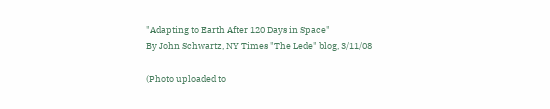"Adapting to Earth After 120 Days in Space"
By John Schwartz, NY Times "The Lede" blog, 3/11/08

(Photo uploaded to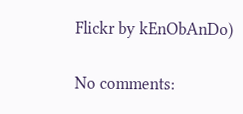Flickr by kEnObAnDo)

No comments: